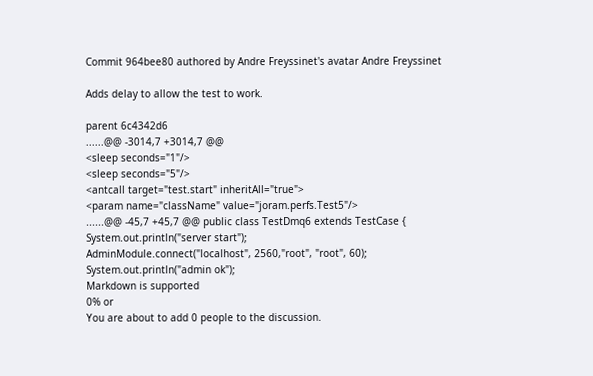Commit 964bee80 authored by Andre Freyssinet's avatar Andre Freyssinet

Adds delay to allow the test to work.

parent 6c4342d6
......@@ -3014,7 +3014,7 @@
<sleep seconds="1"/>
<sleep seconds="5"/>
<antcall target="test.start" inheritAll="true">
<param name="className" value="joram.perfs.Test5"/>
......@@ -45,7 +45,7 @@ public class TestDmq6 extends TestCase {
System.out.println("server start");
AdminModule.connect("localhost", 2560,"root", "root", 60);
System.out.println("admin ok");
Markdown is supported
0% or
You are about to add 0 people to the discussion.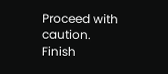Proceed with caution.
Finish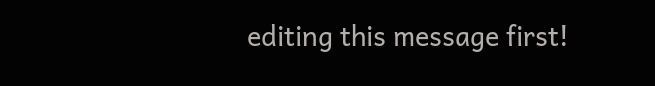editing this message first!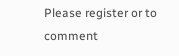Please register or to comment